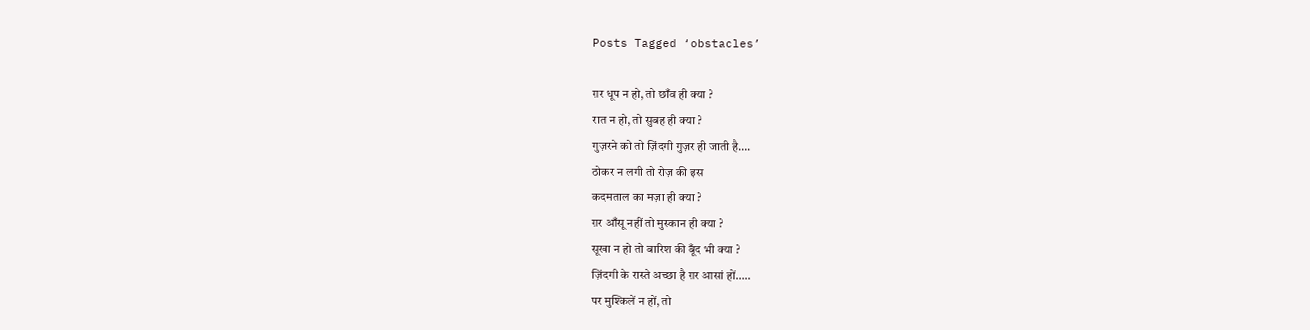Posts Tagged ‘obstacles’

ग़र धूप न हो, तो छाँव ही क्या ?
रात न हो, तो सुबह ही क्या ?
गुज़रने को तो ज़िंदगी गुज़र ही जाती है….
ठोकर न लगी तो रोज़ की इस
कदमताल का मज़ा ही क्या ?
ग़र आँसू नहीं तो मुस्कान ही क्या ?
सूखा न हो तो बारिश की बूँद भी क्या ?
ज़िंदगी के रास्ते अच्छा है ग़र आसां हों…..
पर मुश्किलें न हों, तो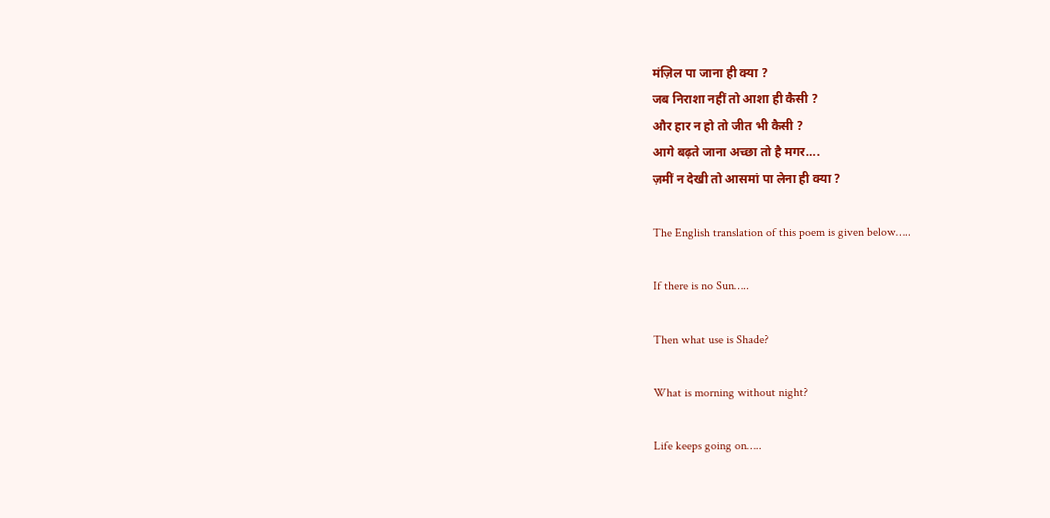मंज़िल पा जाना ही क्या ?
जब निराशा नहीं तो आशा ही कैसी ?
और हार न हो तो जीत भी कैसी ?
आगे बढ़ते जाना अच्छा तो है मगर….
ज़मीं न देखी तो आसमां पा लेना ही क्या ?

The English translation of this poem is given below…..

If there is no Sun…..

Then what use is Shade?

What is morning without night?

Life keeps going on…..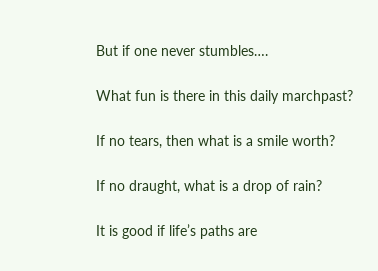But if one never stumbles….

What fun is there in this daily marchpast?

If no tears, then what is a smile worth?

If no draught, what is a drop of rain?

It is good if life’s paths are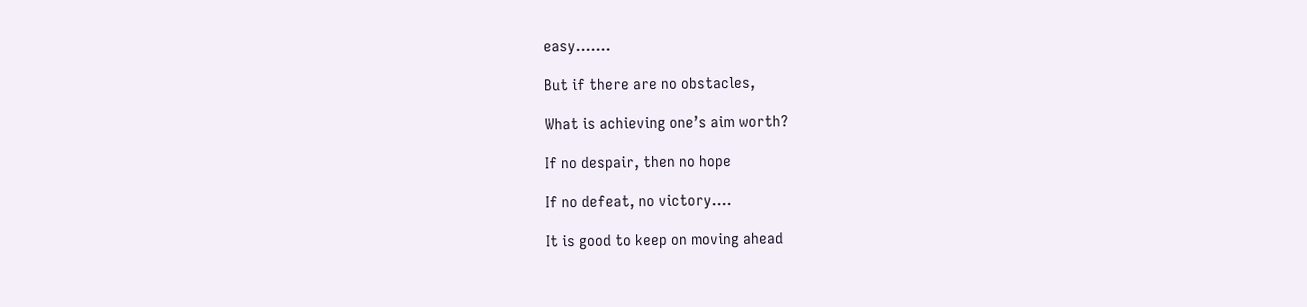easy…….

But if there are no obstacles,

What is achieving one’s aim worth?

If no despair, then no hope

If no defeat, no victory….

It is good to keep on moving ahead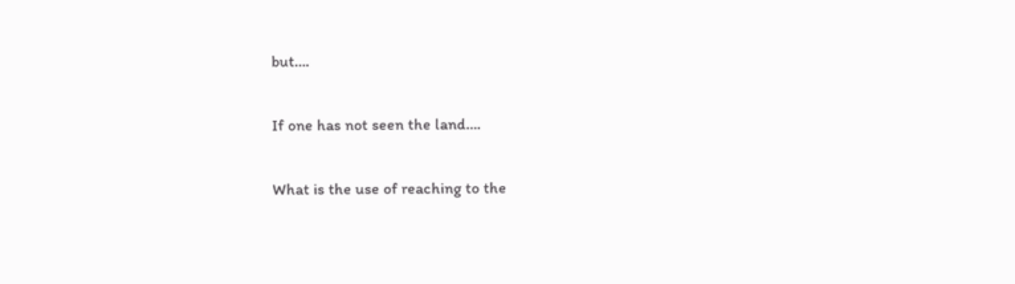but….

If one has not seen the land….

What is the use of reaching to the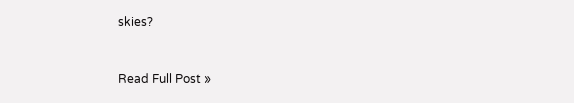skies?


Read Full Post »